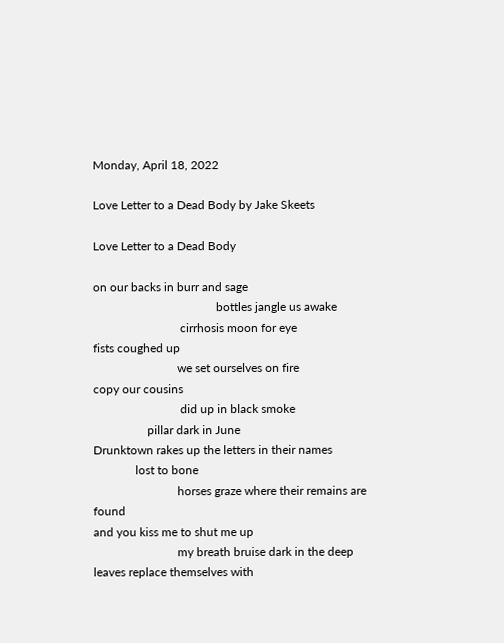Monday, April 18, 2022

Love Letter to a Dead Body by Jake Skeets

Love Letter to a Dead Body

on our backs in burr and sage
                                         bottles jangle us awake
                             cirrhosis moon for eye
fists coughed up
                            we set ourselves on fire
copy our cousins
                             did up in black smoke
                  pillar dark in June
Drunktown rakes up the letters in their names
              lost to bone
                            horses graze where their remains are found
and you kiss me to shut me up
                            my breath bruise dark in the deep
leaves replace themselves with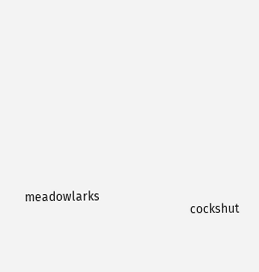meadowlarks
                                                       cockshut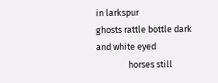in larkspur
ghosts rattle bottle dark and white eyed
                horses still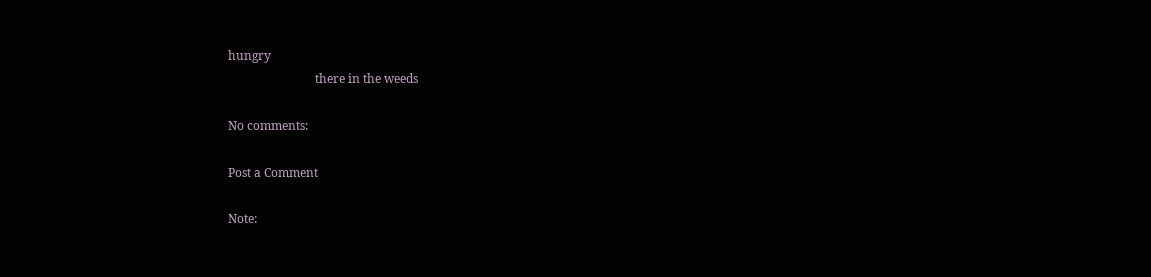hungry
                             there in the weeds

No comments:

Post a Comment

Note: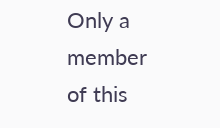Only a member of this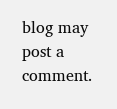blog may post a comment.